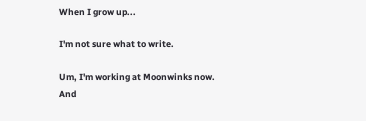When I grow up...

I'm not sure what to write.

Um, I'm working at Moonwinks now. And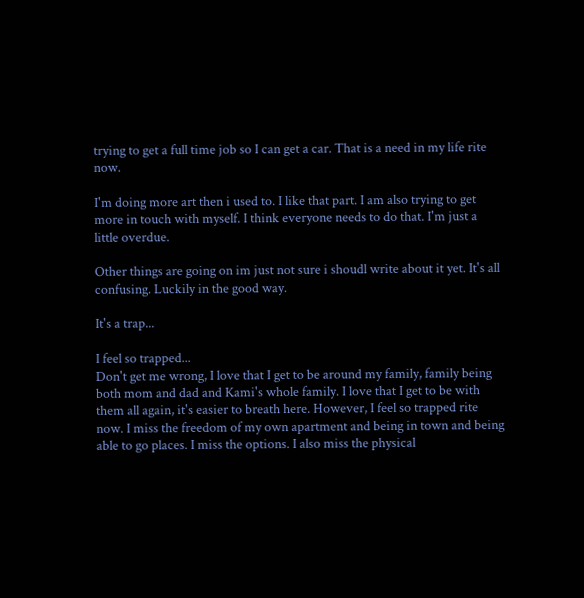trying to get a full time job so I can get a car. That is a need in my life rite now.

I'm doing more art then i used to. I like that part. I am also trying to get more in touch with myself. I think everyone needs to do that. I'm just a little overdue.

Other things are going on im just not sure i shoudl write about it yet. It's all confusing. Luckily in the good way.

It's a trap...

I feel so trapped...
Don't get me wrong, I love that I get to be around my family, family being both mom and dad and Kami's whole family. I love that I get to be with them all again, it's easier to breath here. However, I feel so trapped rite now. I miss the freedom of my own apartment and being in town and being able to go places. I miss the options. I also miss the physical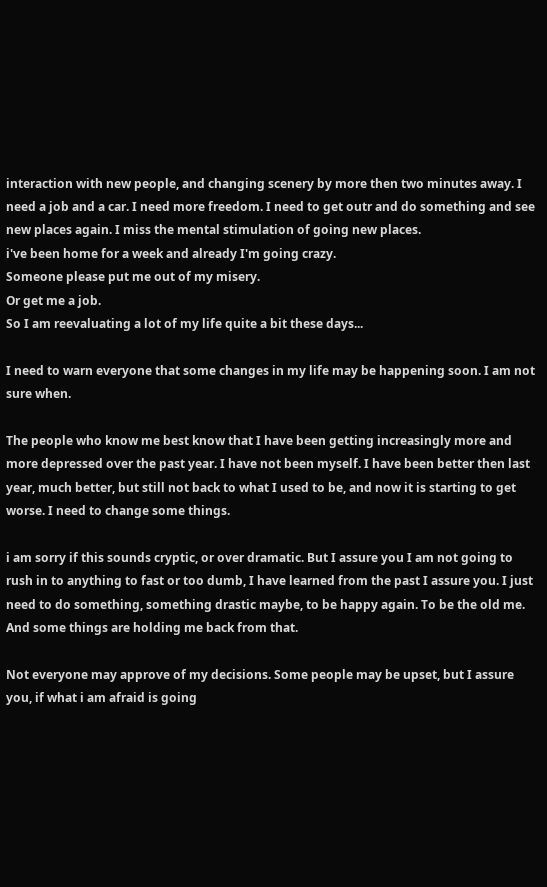interaction with new people, and changing scenery by more then two minutes away. I need a job and a car. I need more freedom. I need to get outr and do something and see new places again. I miss the mental stimulation of going new places.
i've been home for a week and already I'm going crazy.
Someone please put me out of my misery.
Or get me a job.
So I am reevaluating a lot of my life quite a bit these days...

I need to warn everyone that some changes in my life may be happening soon. I am not sure when.

The people who know me best know that I have been getting increasingly more and more depressed over the past year. I have not been myself. I have been better then last year, much better, but still not back to what I used to be, and now it is starting to get worse. I need to change some things.

i am sorry if this sounds cryptic, or over dramatic. But I assure you I am not going to rush in to anything to fast or too dumb, I have learned from the past I assure you. I just need to do something, something drastic maybe, to be happy again. To be the old me. And some things are holding me back from that.

Not everyone may approve of my decisions. Some people may be upset, but I assure you, if what i am afraid is going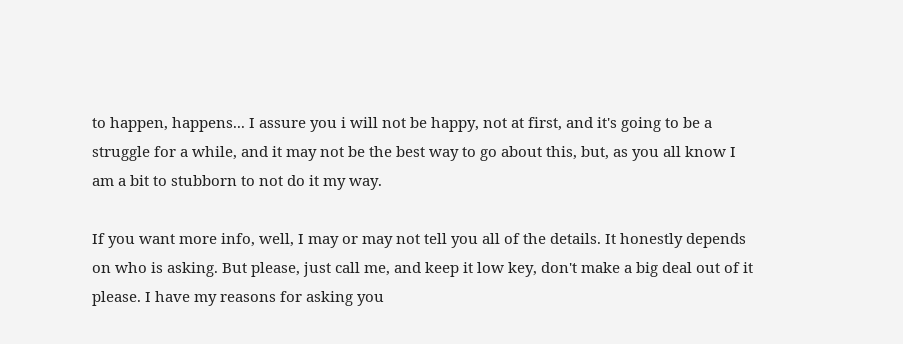to happen, happens... I assure you i will not be happy, not at first, and it's going to be a struggle for a while, and it may not be the best way to go about this, but, as you all know I am a bit to stubborn to not do it my way.

If you want more info, well, I may or may not tell you all of the details. It honestly depends on who is asking. But please, just call me, and keep it low key, don't make a big deal out of it please. I have my reasons for asking you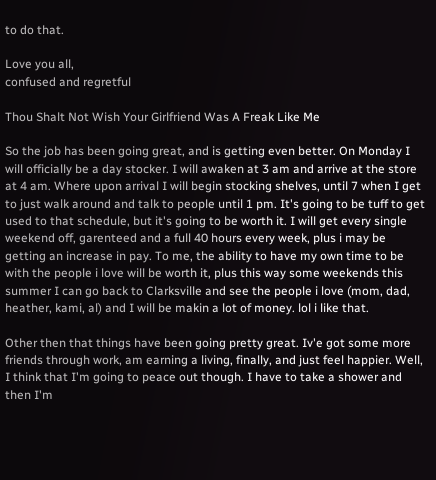to do that.

Love you all,
confused and regretful

Thou Shalt Not Wish Your Girlfriend Was A Freak Like Me

So the job has been going great, and is getting even better. On Monday I will officially be a day stocker. I will awaken at 3 am and arrive at the store at 4 am. Where upon arrival I will begin stocking shelves, until 7 when I get to just walk around and talk to people until 1 pm. It's going to be tuff to get used to that schedule, but it's going to be worth it. I will get every single weekend off, garenteed and a full 40 hours every week, plus i may be getting an increase in pay. To me, the ability to have my own time to be with the people i love will be worth it, plus this way some weekends this summer I can go back to Clarksville and see the people i love (mom, dad, heather, kami, al) and I will be makin a lot of money. lol i like that.

Other then that things have been going pretty great. Iv'e got some more friends through work, am earning a living, finally, and just feel happier. Well, I think that I'm going to peace out though. I have to take a shower and then I'm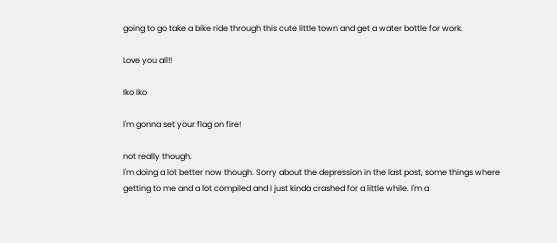going to go take a bike ride through this cute little town and get a water bottle for work.

Love you all!!

Iko Iko

I'm gonna set your flag on fire!

not really though.
I'm doing a lot better now though. Sorry about the depression in the last post, some things where getting to me and a lot compiled and I just kinda crashed for a little while. I'm a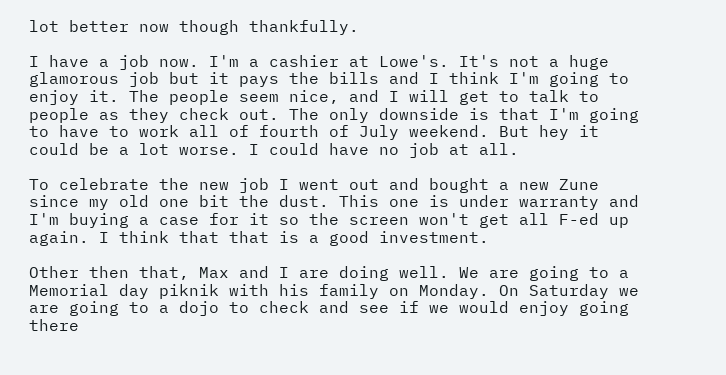lot better now though thankfully.

I have a job now. I'm a cashier at Lowe's. It's not a huge glamorous job but it pays the bills and I think I'm going to enjoy it. The people seem nice, and I will get to talk to people as they check out. The only downside is that I'm going to have to work all of fourth of July weekend. But hey it could be a lot worse. I could have no job at all.

To celebrate the new job I went out and bought a new Zune since my old one bit the dust. This one is under warranty and I'm buying a case for it so the screen won't get all F-ed up again. I think that that is a good investment.

Other then that, Max and I are doing well. We are going to a Memorial day piknik with his family on Monday. On Saturday we are going to a dojo to check and see if we would enjoy going there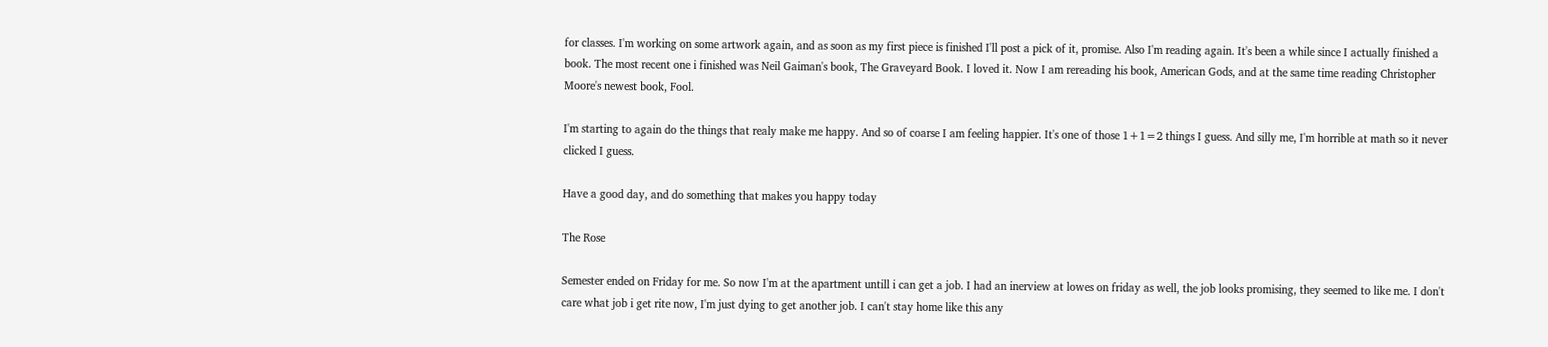for classes. I'm working on some artwork again, and as soon as my first piece is finished I'll post a pick of it, promise. Also I'm reading again. It's been a while since I actually finished a book. The most recent one i finished was Neil Gaiman's book, The Graveyard Book. I loved it. Now I am rereading his book, American Gods, and at the same time reading Christopher Moore's newest book, Fool.

I'm starting to again do the things that realy make me happy. And so of coarse I am feeling happier. It's one of those 1+1=2 things I guess. And silly me, I'm horrible at math so it never clicked I guess.

Have a good day, and do something that makes you happy today

The Rose

Semester ended on Friday for me. So now I'm at the apartment untill i can get a job. I had an inerview at lowes on friday as well, the job looks promising, they seemed to like me. I don't care what job i get rite now, I'm just dying to get another job. I can't stay home like this any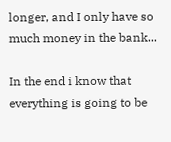longer, and I only have so much money in the bank...

In the end i know that everything is going to be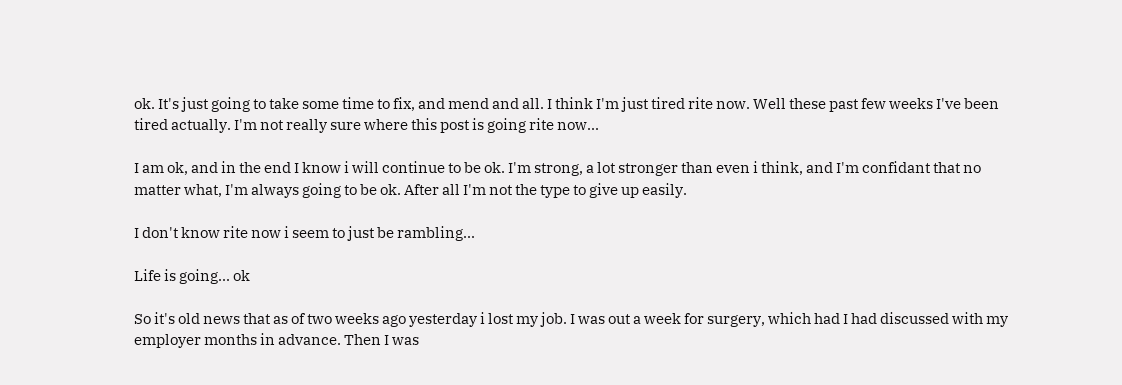ok. It's just going to take some time to fix, and mend and all. I think I'm just tired rite now. Well these past few weeks I've been tired actually. I'm not really sure where this post is going rite now...

I am ok, and in the end I know i will continue to be ok. I'm strong, a lot stronger than even i think, and I'm confidant that no matter what, I'm always going to be ok. After all I'm not the type to give up easily.

I don't know rite now i seem to just be rambling...

Life is going... ok

So it's old news that as of two weeks ago yesterday i lost my job. I was out a week for surgery, which had I had discussed with my employer months in advance. Then I was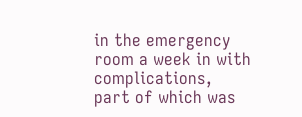in the emergency room a week in with complications, part of which was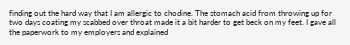finding out the hard way that I am allergic to chodine. The stomach acid from throwing up for two days coating my scabbed over throat made it a bit harder to get beck on my feet. I gave all the paperwork to my employers and explained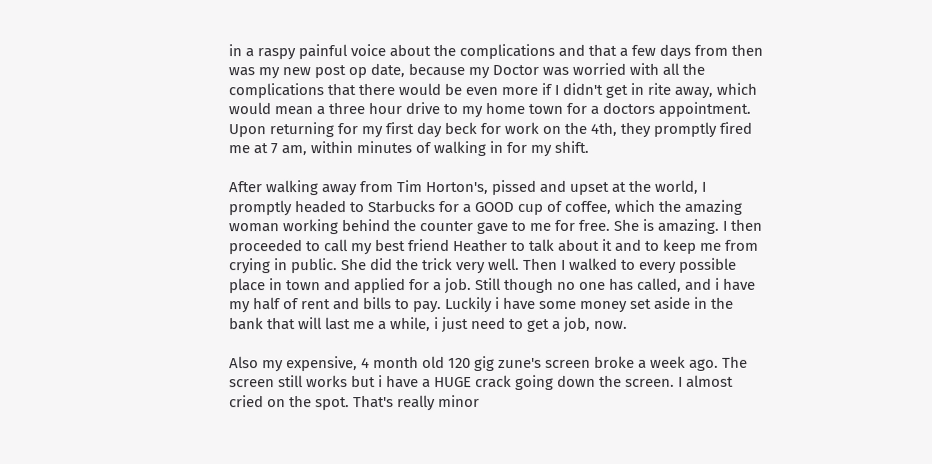in a raspy painful voice about the complications and that a few days from then was my new post op date, because my Doctor was worried with all the complications that there would be even more if I didn't get in rite away, which would mean a three hour drive to my home town for a doctors appointment. Upon returning for my first day beck for work on the 4th, they promptly fired me at 7 am, within minutes of walking in for my shift.

After walking away from Tim Horton's, pissed and upset at the world, I promptly headed to Starbucks for a GOOD cup of coffee, which the amazing woman working behind the counter gave to me for free. She is amazing. I then proceeded to call my best friend Heather to talk about it and to keep me from crying in public. She did the trick very well. Then I walked to every possible place in town and applied for a job. Still though no one has called, and i have my half of rent and bills to pay. Luckily i have some money set aside in the bank that will last me a while, i just need to get a job, now.

Also my expensive, 4 month old 120 gig zune's screen broke a week ago. The screen still works but i have a HUGE crack going down the screen. I almost cried on the spot. That's really minor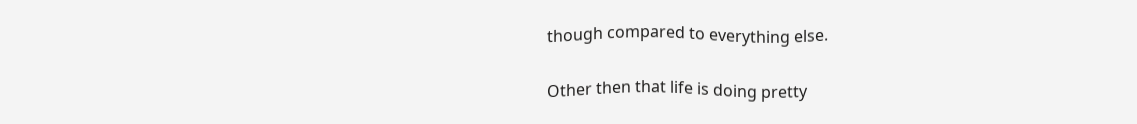though compared to everything else.

Other then that life is doing pretty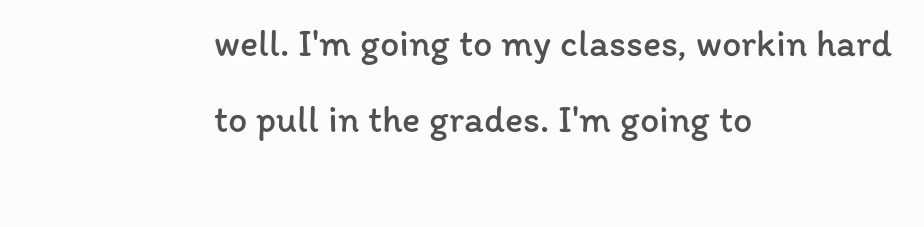well. I'm going to my classes, workin hard to pull in the grades. I'm going to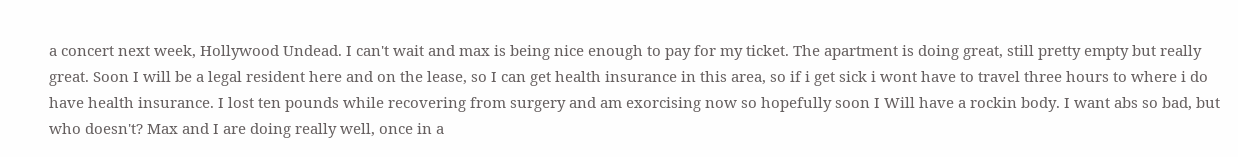a concert next week, Hollywood Undead. I can't wait and max is being nice enough to pay for my ticket. The apartment is doing great, still pretty empty but really great. Soon I will be a legal resident here and on the lease, so I can get health insurance in this area, so if i get sick i wont have to travel three hours to where i do have health insurance. I lost ten pounds while recovering from surgery and am exorcising now so hopefully soon I Will have a rockin body. I want abs so bad, but who doesn't? Max and I are doing really well, once in a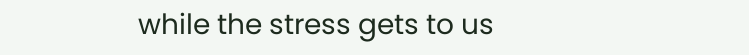while the stress gets to us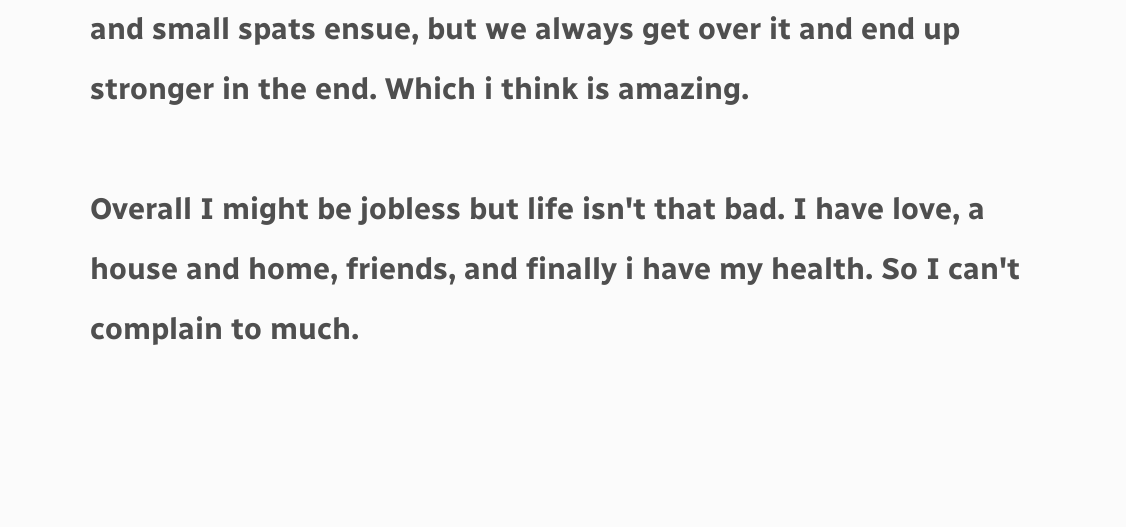and small spats ensue, but we always get over it and end up stronger in the end. Which i think is amazing.

Overall I might be jobless but life isn't that bad. I have love, a house and home, friends, and finally i have my health. So I can't complain to much.